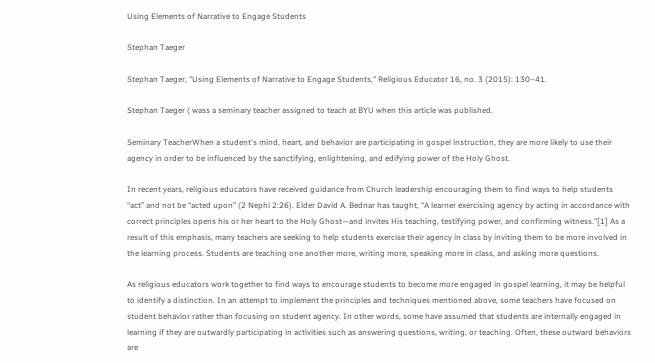Using Elements of Narrative to Engage Students

Stephan Taeger

Stephan Taeger, "Using Elements of Narrative to Engage Students," Religious Educator 16, no. 3 (2015): 130–41.

Stephan Taeger ( wass a seminary teacher assigned to teach at BYU when this article was published.

Seminary TeacherWhen a student's mind, heart, and behavior are participating in gospel instruction, they are more likely to use their agency in order to be influenced by the sanctifying, enlightening, and edifying power of the Holy Ghost.

In recent years, religious educators have received guidance from Church leadership encouraging them to find ways to help students “act” and not be “acted upon” (2 Nephi 2:26). Elder David A. Bednar has taught, “A learner exercising agency by acting in accordance with correct principles opens his or her heart to the Holy Ghost—and invites His teaching, testifying power, and confirming witness.”[1] As a result of this emphasis, many teachers are seeking to help students exercise their agency in class by inviting them to be more involved in the learning process. Students are teaching one another more, writing more, speaking more in class, and asking more questions.

As religious educators work together to find ways to encourage students to become more engaged in gospel learning, it may be helpful to identify a distinction. In an attempt to implement the principles and techniques mentioned above, some teachers have focused on student behavior rather than focusing on student agency. In other words, some have assumed that students are internally engaged in learning if they are outwardly participating in activities such as answering questions, writing, or teaching. Often, these outward behaviors are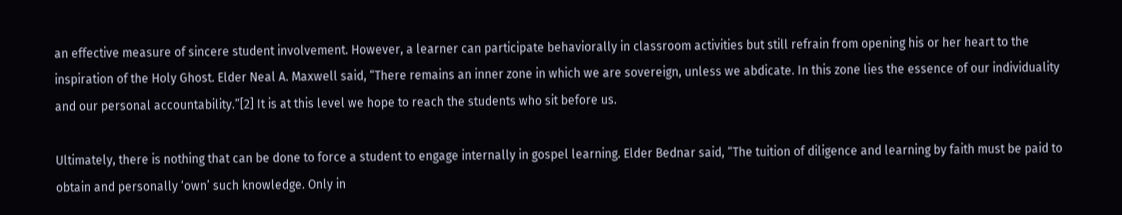an effective measure of sincere student involvement. However, a learner can participate behaviorally in classroom activities but still refrain from opening his or her heart to the inspiration of the Holy Ghost. Elder Neal A. Maxwell said, “There remains an inner zone in which we are sovereign, unless we abdicate. In this zone lies the essence of our individuality and our personal accountability.”[2] It is at this level we hope to reach the students who sit before us.

Ultimately, there is nothing that can be done to force a student to engage internally in gospel learning. Elder Bednar said, “The tuition of diligence and learning by faith must be paid to obtain and personally ‘own’ such knowledge. Only in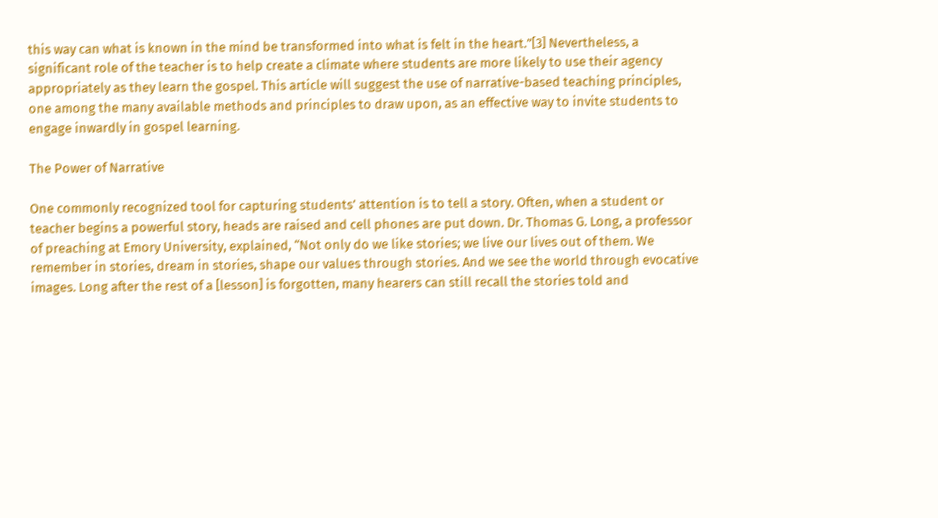this way can what is known in the mind be transformed into what is felt in the heart.”[3] Nevertheless, a significant role of the teacher is to help create a climate where students are more likely to use their agency appropriately as they learn the gospel. This article will suggest the use of narrative-based teaching principles, one among the many available methods and principles to draw upon, as an effective way to invite students to engage inwardly in gospel learning.

The Power of Narrative

One commonly recognized tool for capturing students’ attention is to tell a story. Often, when a student or teacher begins a powerful story, heads are raised and cell phones are put down. Dr. Thomas G. Long, a professor of preaching at Emory University, explained, “Not only do we like stories; we live our lives out of them. We remember in stories, dream in stories, shape our values through stories. And we see the world through evocative images. Long after the rest of a [lesson] is forgotten, many hearers can still recall the stories told and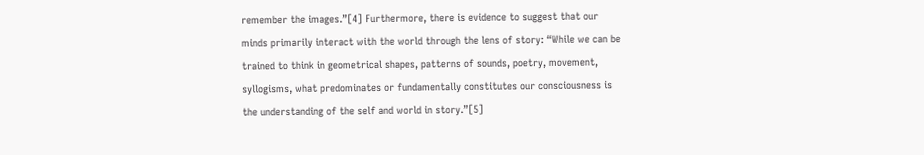remember the images.”[4] Furthermore, there is evidence to suggest that our minds primarily interact with the world through the lens of story: “While we can be trained to think in geometrical shapes, patterns of sounds, poetry, movement, syllogisms, what predominates or fundamentally constitutes our consciousness is the understanding of the self and world in story.”[5]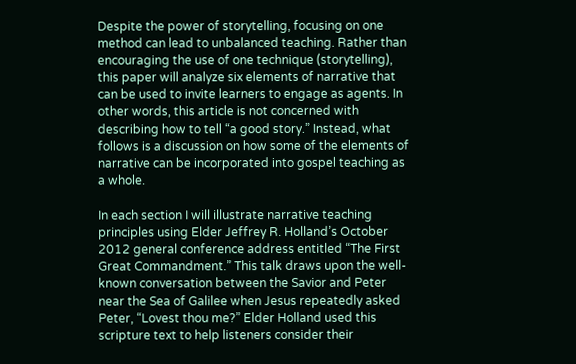Despite the power of storytelling, focusing on one method can lead to unbalanced teaching. Rather than encouraging the use of one technique (storytelling), this paper will analyze six elements of narrative that can be used to invite learners to engage as agents. In other words, this article is not concerned with describing how to tell “a good story.” Instead, what follows is a discussion on how some of the elements of narrative can be incorporated into gospel teaching as a whole.

In each section I will illustrate narrative teaching principles using Elder Jeffrey R. Holland’s October 2012 general conference address entitled “The First Great Commandment.” This talk draws upon the well-known conversation between the Savior and Peter near the Sea of Galilee when Jesus repeatedly asked Peter, “Lovest thou me?” Elder Holland used this scripture text to help listeners consider their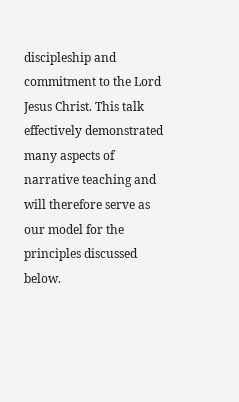discipleship and commitment to the Lord Jesus Christ. This talk effectively demonstrated many aspects of narrative teaching and will therefore serve as our model for the principles discussed below.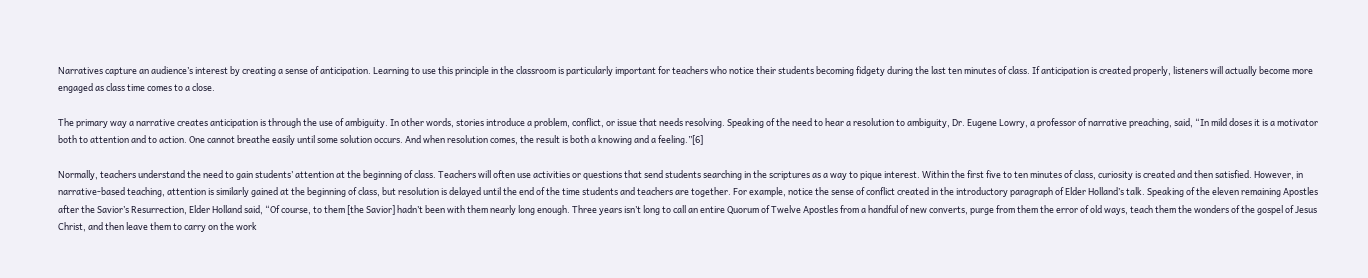Narratives capture an audience’s interest by creating a sense of anticipation. Learning to use this principle in the classroom is particularly important for teachers who notice their students becoming fidgety during the last ten minutes of class. If anticipation is created properly, listeners will actually become more engaged as class time comes to a close.

The primary way a narrative creates anticipation is through the use of ambiguity. In other words, stories introduce a problem, conflict, or issue that needs resolving. Speaking of the need to hear a resolution to ambiguity, Dr. Eugene Lowry, a professor of narrative preaching, said, “In mild doses it is a motivator both to attention and to action. One cannot breathe easily until some solution occurs. And when resolution comes, the result is both a knowing and a feeling.”[6]

Normally, teachers understand the need to gain students’ attention at the beginning of class. Teachers will often use activities or questions that send students searching in the scriptures as a way to pique interest. Within the first five to ten minutes of class, curiosity is created and then satisfied. However, in narrative-based teaching, attention is similarly gained at the beginning of class, but resolution is delayed until the end of the time students and teachers are together. For example, notice the sense of conflict created in the introductory paragraph of Elder Holland’s talk. Speaking of the eleven remaining Apostles after the Savior’s Resurrection, Elder Holland said, “Of course, to them [the Savior] hadn’t been with them nearly long enough. Three years isn’t long to call an entire Quorum of Twelve Apostles from a handful of new converts, purge from them the error of old ways, teach them the wonders of the gospel of Jesus Christ, and then leave them to carry on the work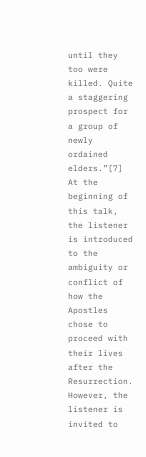until they too were killed. Quite a staggering prospect for a group of newly ordained elders.”[7] At the beginning of this talk, the listener is introduced to the ambiguity or conflict of how the Apostles chose to proceed with their lives after the Resurrection. However, the listener is invited to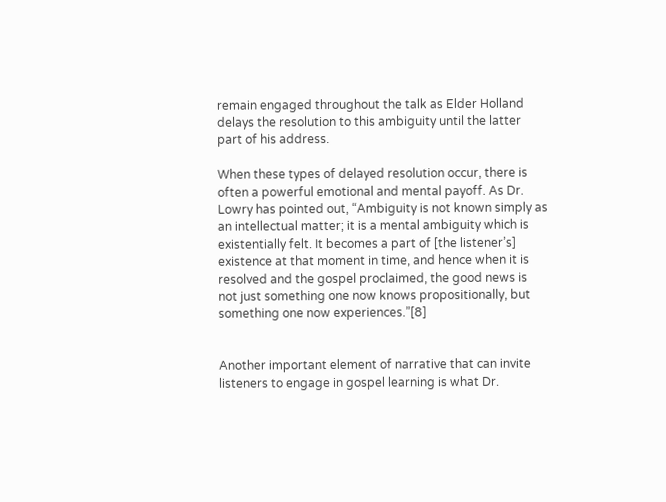remain engaged throughout the talk as Elder Holland delays the resolution to this ambiguity until the latter part of his address.

When these types of delayed resolution occur, there is often a powerful emotional and mental payoff. As Dr. Lowry has pointed out, “Ambiguity is not known simply as an intellectual matter; it is a mental ambiguity which is existentially felt. It becomes a part of [the listener’s] existence at that moment in time, and hence when it is resolved and the gospel proclaimed, the good news is not just something one now knows propositionally, but something one now experiences.”[8]


Another important element of narrative that can invite listeners to engage in gospel learning is what Dr.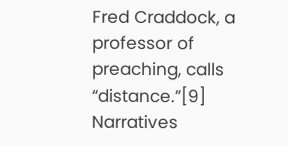Fred Craddock, a professor of preaching, calls “distance.”[9] Narratives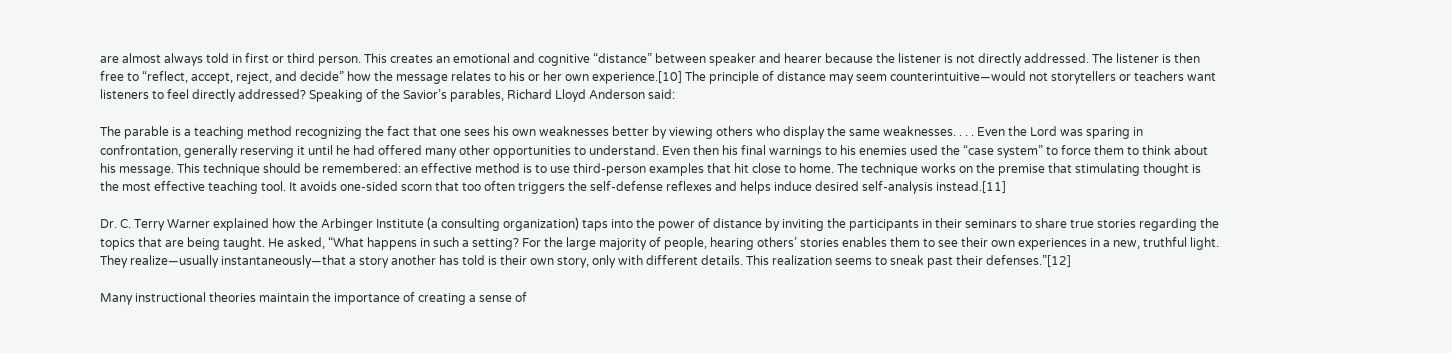are almost always told in first or third person. This creates an emotional and cognitive “distance” between speaker and hearer because the listener is not directly addressed. The listener is then free to “reflect, accept, reject, and decide” how the message relates to his or her own experience.[10] The principle of distance may seem counterintuitive—would not storytellers or teachers want listeners to feel directly addressed? Speaking of the Savior’s parables, Richard Lloyd Anderson said:

The parable is a teaching method recognizing the fact that one sees his own weaknesses better by viewing others who display the same weaknesses. . . . Even the Lord was sparing in confrontation, generally reserving it until he had offered many other opportunities to understand. Even then his final warnings to his enemies used the “case system” to force them to think about his message. This technique should be remembered: an effective method is to use third-person examples that hit close to home. The technique works on the premise that stimulating thought is the most effective teaching tool. It avoids one-sided scorn that too often triggers the self-defense reflexes and helps induce desired self-analysis instead.[11]

Dr. C. Terry Warner explained how the Arbinger Institute (a consulting organization) taps into the power of distance by inviting the participants in their seminars to share true stories regarding the topics that are being taught. He asked, “What happens in such a setting? For the large majority of people, hearing others’ stories enables them to see their own experiences in a new, truthful light. They realize—usually instantaneously—that a story another has told is their own story, only with different details. This realization seems to sneak past their defenses.”[12]

Many instructional theories maintain the importance of creating a sense of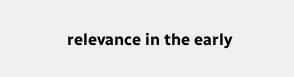relevance in the early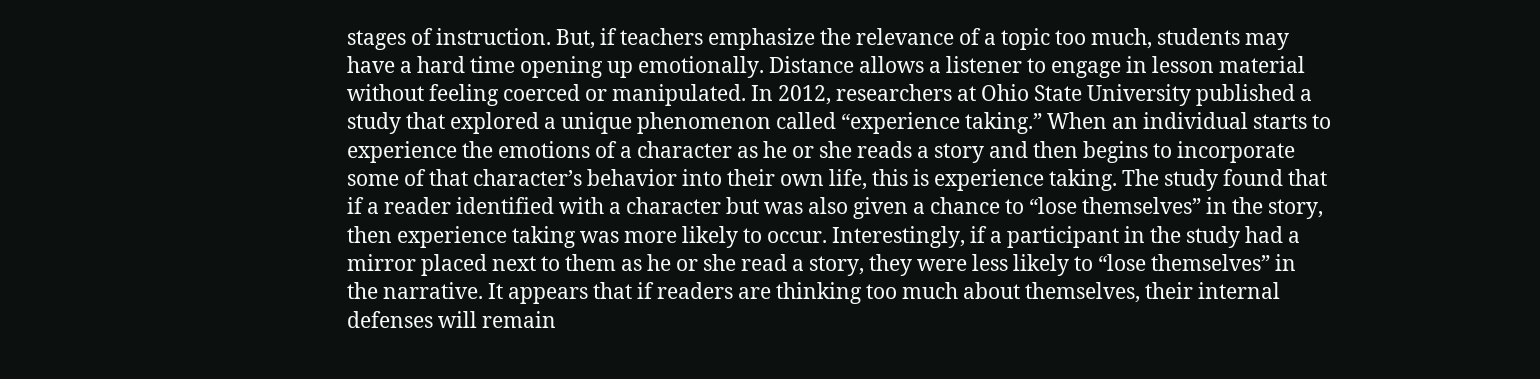stages of instruction. But, if teachers emphasize the relevance of a topic too much, students may have a hard time opening up emotionally. Distance allows a listener to engage in lesson material without feeling coerced or manipulated. In 2012, researchers at Ohio State University published a study that explored a unique phenomenon called “experience taking.” When an individual starts to experience the emotions of a character as he or she reads a story and then begins to incorporate some of that character’s behavior into their own life, this is experience taking. The study found that if a reader identified with a character but was also given a chance to “lose themselves” in the story, then experience taking was more likely to occur. Interestingly, if a participant in the study had a mirror placed next to them as he or she read a story, they were less likely to “lose themselves” in the narrative. It appears that if readers are thinking too much about themselves, their internal defenses will remain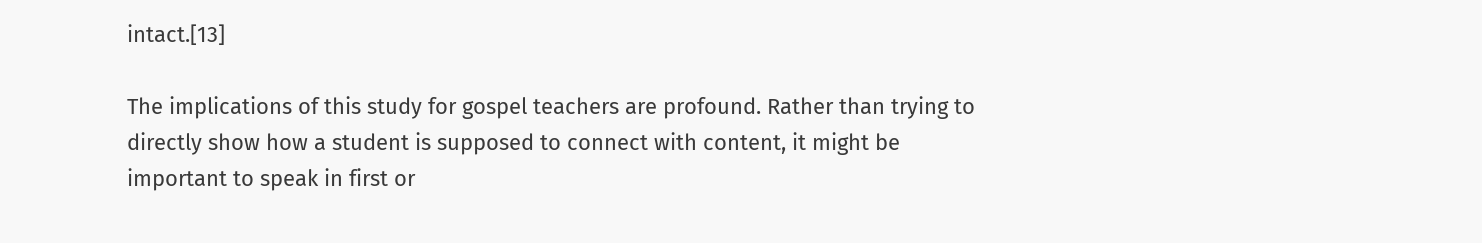intact.[13]

The implications of this study for gospel teachers are profound. Rather than trying to directly show how a student is supposed to connect with content, it might be important to speak in first or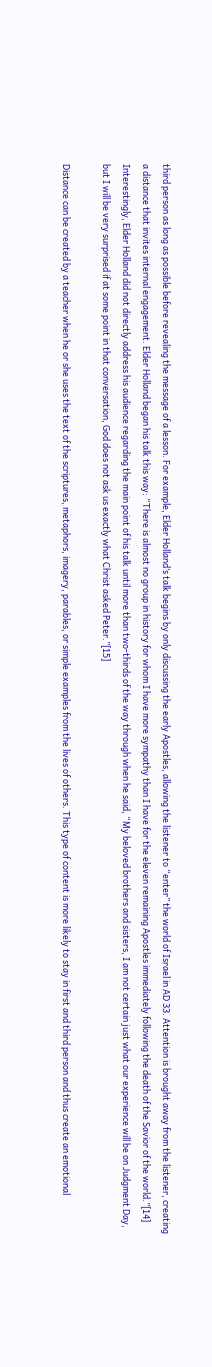third person as long as possible before revealing the message of a lesson. For example, Elder Holland’s talk begins by only discussing the early Apostles, allowing the listener to “enter” the world of Israel in AD 33. Attention is brought away from the listener, creating a distance that invites internal engagement. Elder Holland began his talk this way: “There is almost no group in history for whom I have more sympathy than I have for the eleven remaining Apostles immediately following the death of the Savior of the world.”[14] Interestingly, Elder Holland did not directly address his audience regarding the main point of his talk until more than two-thirds of the way through when he said, “My beloved brothers and sisters, I am not certain just what our experience will be on Judgment Day, but I will be very surprised if at some point in that conversation, God does not ask us exactly what Christ asked Peter.”[15]

Distance can be created by a teacher when he or she uses the text of the scriptures, metaphors, imagery, parables, or simple examples from the lives of others. This type of content is more likely to stay in first and third person and thus create an emotional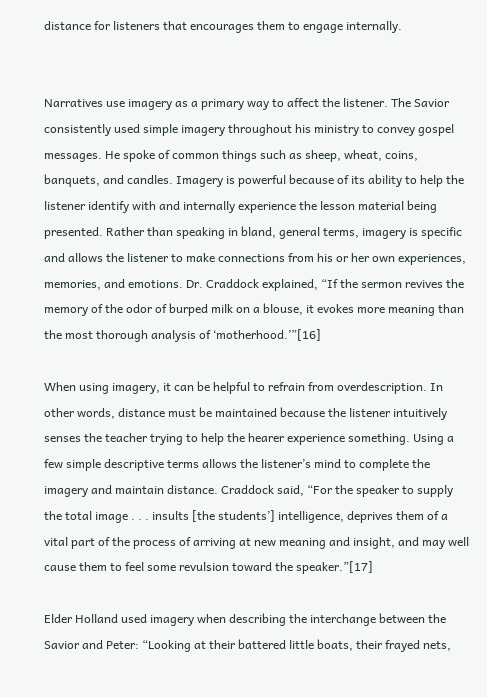distance for listeners that encourages them to engage internally.


Narratives use imagery as a primary way to affect the listener. The Savior consistently used simple imagery throughout his ministry to convey gospel messages. He spoke of common things such as sheep, wheat, coins, banquets, and candles. Imagery is powerful because of its ability to help the listener identify with and internally experience the lesson material being presented. Rather than speaking in bland, general terms, imagery is specific and allows the listener to make connections from his or her own experiences, memories, and emotions. Dr. Craddock explained, “If the sermon revives the memory of the odor of burped milk on a blouse, it evokes more meaning than the most thorough analysis of ‘motherhood.’”[16]

When using imagery, it can be helpful to refrain from overdescription. In other words, distance must be maintained because the listener intuitively senses the teacher trying to help the hearer experience something. Using a few simple descriptive terms allows the listener’s mind to complete the imagery and maintain distance. Craddock said, “For the speaker to supply the total image . . . insults [the students’] intelligence, deprives them of a vital part of the process of arriving at new meaning and insight, and may well cause them to feel some revulsion toward the speaker.”[17]

Elder Holland used imagery when describing the interchange between the Savior and Peter: “Looking at their battered little boats, their frayed nets,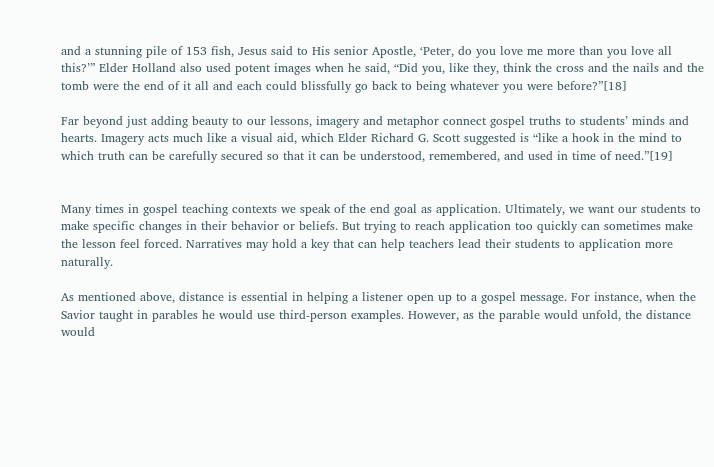and a stunning pile of 153 fish, Jesus said to His senior Apostle, ‘Peter, do you love me more than you love all this?’” Elder Holland also used potent images when he said, “Did you, like they, think the cross and the nails and the tomb were the end of it all and each could blissfully go back to being whatever you were before?”[18]

Far beyond just adding beauty to our lessons, imagery and metaphor connect gospel truths to students’ minds and hearts. Imagery acts much like a visual aid, which Elder Richard G. Scott suggested is “like a hook in the mind to which truth can be carefully secured so that it can be understood, remembered, and used in time of need.”[19]


Many times in gospel teaching contexts we speak of the end goal as application. Ultimately, we want our students to make specific changes in their behavior or beliefs. But trying to reach application too quickly can sometimes make the lesson feel forced. Narratives may hold a key that can help teachers lead their students to application more naturally.

As mentioned above, distance is essential in helping a listener open up to a gospel message. For instance, when the Savior taught in parables he would use third-person examples. However, as the parable would unfold, the distance would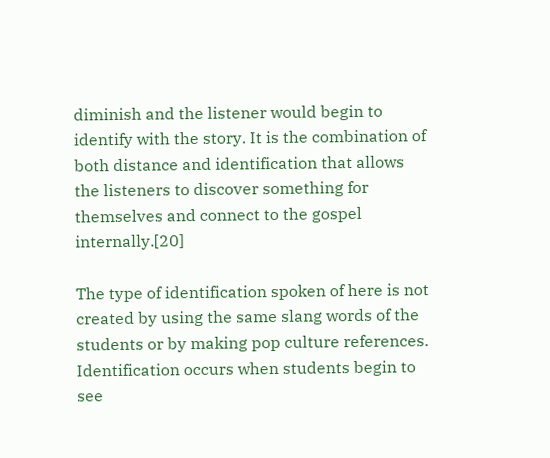diminish and the listener would begin to identify with the story. It is the combination of both distance and identification that allows the listeners to discover something for themselves and connect to the gospel internally.[20]

The type of identification spoken of here is not created by using the same slang words of the students or by making pop culture references. Identification occurs when students begin to see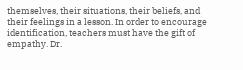themselves, their situations, their beliefs, and their feelings in a lesson. In order to encourage identification, teachers must have the gift of empathy. Dr.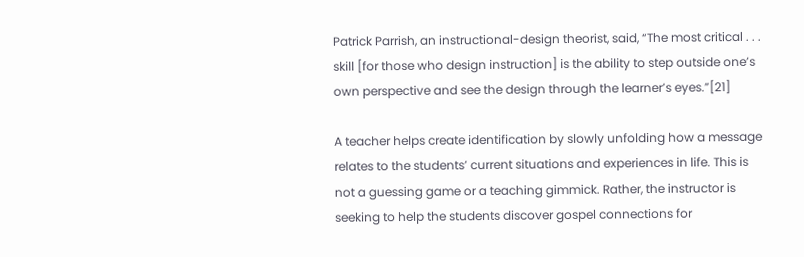Patrick Parrish, an instructional-design theorist, said, “The most critical . . . skill [for those who design instruction] is the ability to step outside one’s own perspective and see the design through the learner’s eyes.”[21]

A teacher helps create identification by slowly unfolding how a message relates to the students’ current situations and experiences in life. This is not a guessing game or a teaching gimmick. Rather, the instructor is seeking to help the students discover gospel connections for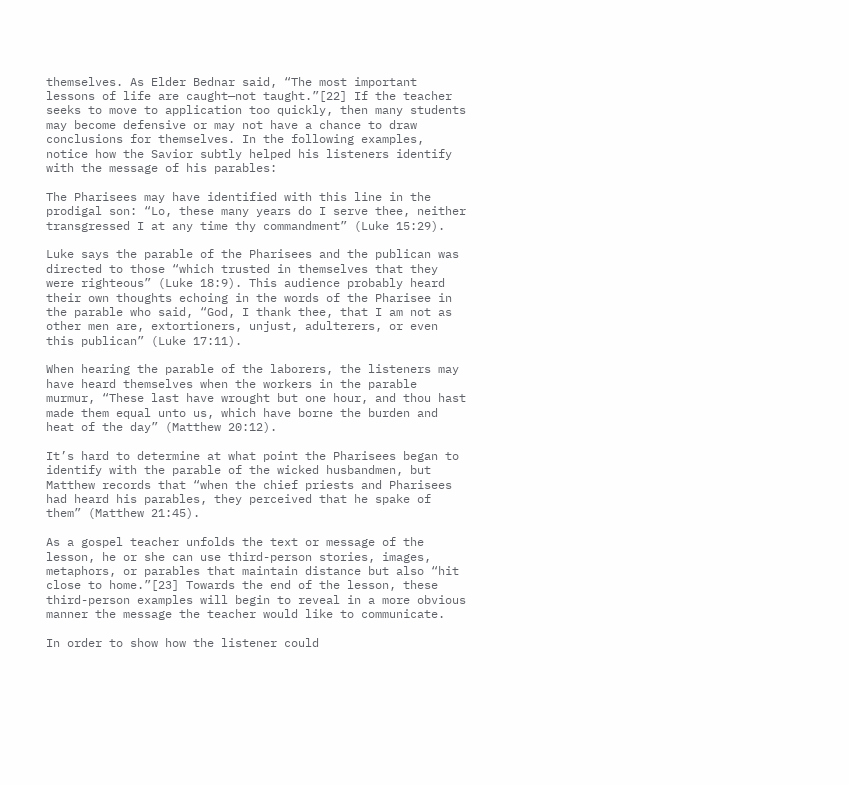themselves. As Elder Bednar said, “The most important lessons of life are caught—not taught.”[22] If the teacher seeks to move to application too quickly, then many students may become defensive or may not have a chance to draw conclusions for themselves. In the following examples, notice how the Savior subtly helped his listeners identify with the message of his parables:

The Pharisees may have identified with this line in the prodigal son: “Lo, these many years do I serve thee, neither transgressed I at any time thy commandment” (Luke 15:29).

Luke says the parable of the Pharisees and the publican was directed to those “which trusted in themselves that they were righteous” (Luke 18:9). This audience probably heard their own thoughts echoing in the words of the Pharisee in the parable who said, “God, I thank thee, that I am not as other men are, extortioners, unjust, adulterers, or even this publican” (Luke 17:11).

When hearing the parable of the laborers, the listeners may have heard themselves when the workers in the parable murmur, “These last have wrought but one hour, and thou hast made them equal unto us, which have borne the burden and heat of the day” (Matthew 20:12).

It’s hard to determine at what point the Pharisees began to identify with the parable of the wicked husbandmen, but Matthew records that “when the chief priests and Pharisees had heard his parables, they perceived that he spake of them” (Matthew 21:45).

As a gospel teacher unfolds the text or message of the lesson, he or she can use third-person stories, images, metaphors, or parables that maintain distance but also “hit close to home.”[23] Towards the end of the lesson, these third-person examples will begin to reveal in a more obvious manner the message the teacher would like to communicate.

In order to show how the listener could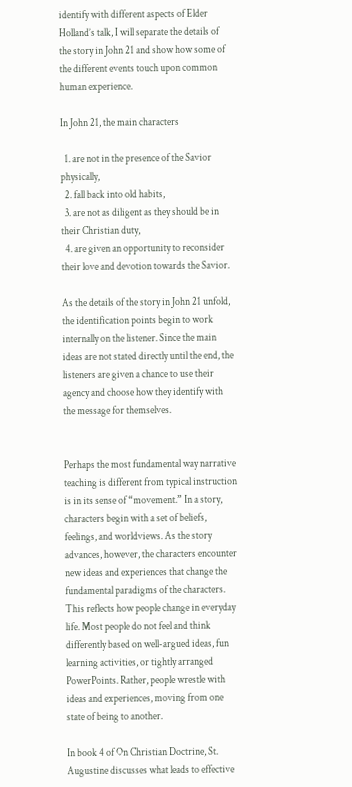identify with different aspects of Elder Holland’s talk, I will separate the details of the story in John 21 and show how some of the different events touch upon common human experience.

In John 21, the main characters

  1. are not in the presence of the Savior physically,
  2. fall back into old habits,
  3. are not as diligent as they should be in their Christian duty,
  4. are given an opportunity to reconsider their love and devotion towards the Savior.

As the details of the story in John 21 unfold, the identification points begin to work internally on the listener. Since the main ideas are not stated directly until the end, the listeners are given a chance to use their agency and choose how they identify with the message for themselves.


Perhaps the most fundamental way narrative teaching is different from typical instruction is in its sense of “movement.” In a story, characters begin with a set of beliefs, feelings, and worldviews. As the story advances, however, the characters encounter new ideas and experiences that change the fundamental paradigms of the characters. This reflects how people change in everyday life. Most people do not feel and think differently based on well-argued ideas, fun learning activities, or tightly arranged PowerPoints. Rather, people wrestle with ideas and experiences, moving from one state of being to another.

In book 4 of On Christian Doctrine, St. Augustine discusses what leads to effective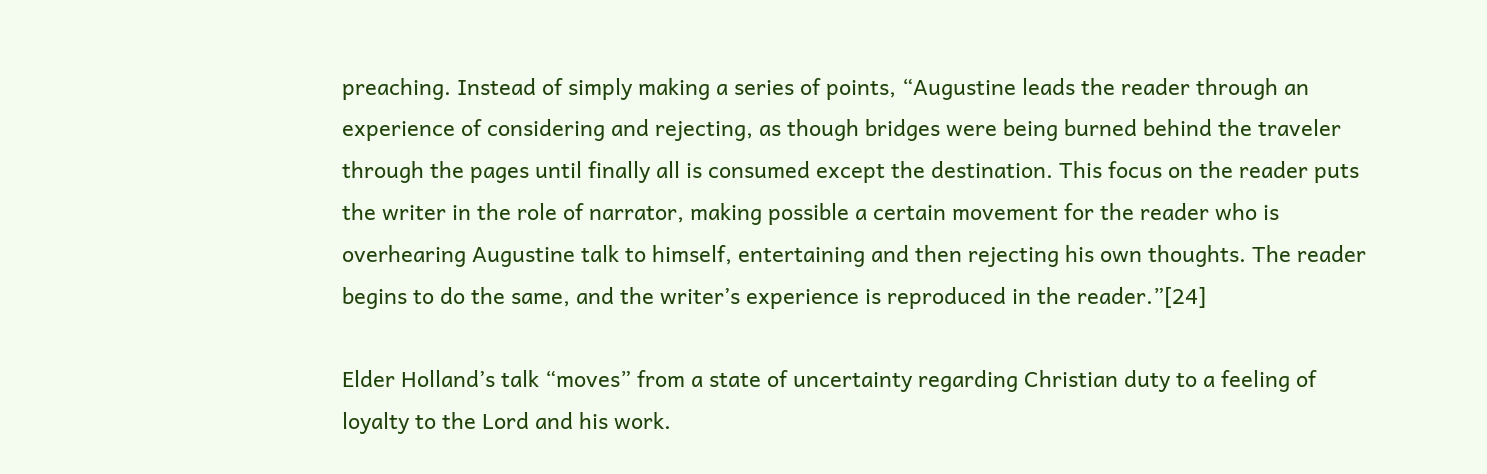preaching. Instead of simply making a series of points, “Augustine leads the reader through an experience of considering and rejecting, as though bridges were being burned behind the traveler through the pages until finally all is consumed except the destination. This focus on the reader puts the writer in the role of narrator, making possible a certain movement for the reader who is overhearing Augustine talk to himself, entertaining and then rejecting his own thoughts. The reader begins to do the same, and the writer’s experience is reproduced in the reader.”[24]

Elder Holland’s talk “moves” from a state of uncertainty regarding Christian duty to a feeling of loyalty to the Lord and his work.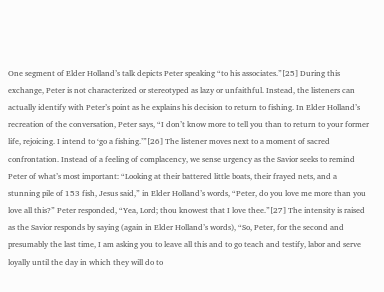One segment of Elder Holland’s talk depicts Peter speaking “to his associates.”[25] During this exchange, Peter is not characterized or stereotyped as lazy or unfaithful. Instead, the listeners can actually identify with Peter’s point as he explains his decision to return to fishing. In Elder Holland’s recreation of the conversation, Peter says, “I don’t know more to tell you than to return to your former life, rejoicing. I intend to ‘go a fishing.’”[26] The listener moves next to a moment of sacred confrontation. Instead of a feeling of complacency, we sense urgency as the Savior seeks to remind Peter of what’s most important: “Looking at their battered little boats, their frayed nets, and a stunning pile of 153 fish, Jesus said,” in Elder Holland’s words, “Peter, do you love me more than you love all this?” Peter responded, “Yea, Lord; thou knowest that I love thee.”[27] The intensity is raised as the Savior responds by saying (again in Elder Holland’s words), “So, Peter, for the second and presumably the last time, I am asking you to leave all this and to go teach and testify, labor and serve loyally until the day in which they will do to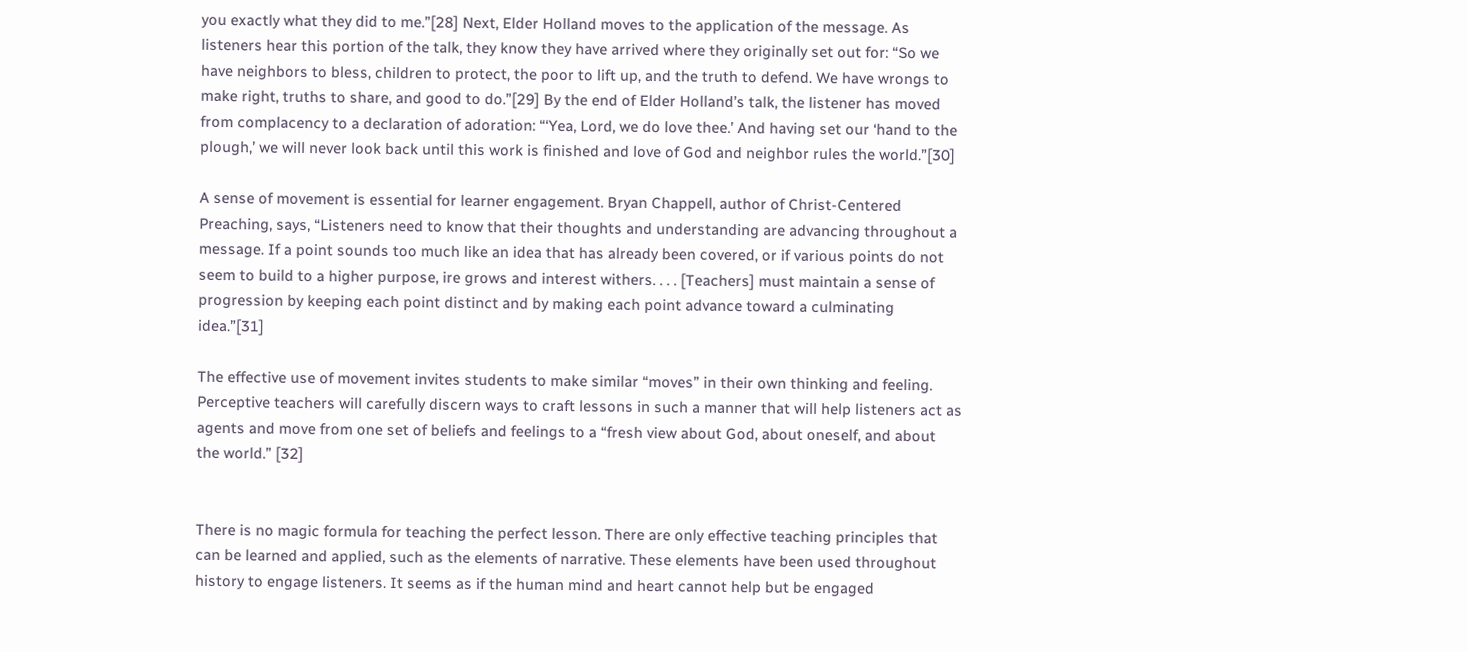you exactly what they did to me.”[28] Next, Elder Holland moves to the application of the message. As listeners hear this portion of the talk, they know they have arrived where they originally set out for: “So we have neighbors to bless, children to protect, the poor to lift up, and the truth to defend. We have wrongs to make right, truths to share, and good to do.”[29] By the end of Elder Holland’s talk, the listener has moved from complacency to a declaration of adoration: “‘Yea, Lord, we do love thee.’ And having set our ‘hand to the plough,’ we will never look back until this work is finished and love of God and neighbor rules the world.”[30]

A sense of movement is essential for learner engagement. Bryan Chappell, author of Christ-Centered Preaching, says, “Listeners need to know that their thoughts and understanding are advancing throughout a message. If a point sounds too much like an idea that has already been covered, or if various points do not seem to build to a higher purpose, ire grows and interest withers. . . . [Teachers] must maintain a sense of progression by keeping each point distinct and by making each point advance toward a culminating idea.”[31]

The effective use of movement invites students to make similar “moves” in their own thinking and feeling. Perceptive teachers will carefully discern ways to craft lessons in such a manner that will help listeners act as agents and move from one set of beliefs and feelings to a “fresh view about God, about oneself, and about the world.” [32]


There is no magic formula for teaching the perfect lesson. There are only effective teaching principles that can be learned and applied, such as the elements of narrative. These elements have been used throughout history to engage listeners. It seems as if the human mind and heart cannot help but be engaged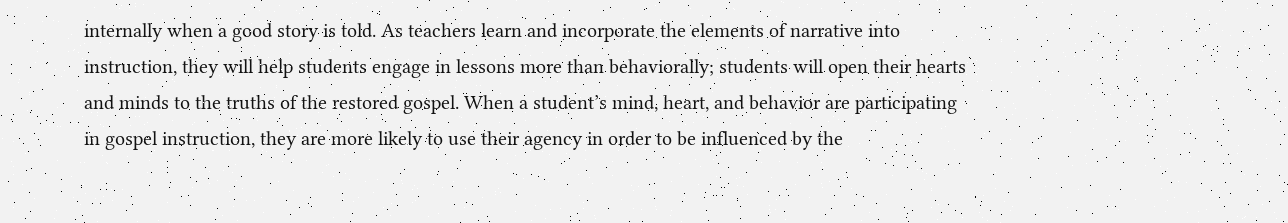internally when a good story is told. As teachers learn and incorporate the elements of narrative into instruction, they will help students engage in lessons more than behaviorally; students will open their hearts and minds to the truths of the restored gospel. When a student’s mind, heart, and behavior are participating in gospel instruction, they are more likely to use their agency in order to be influenced by the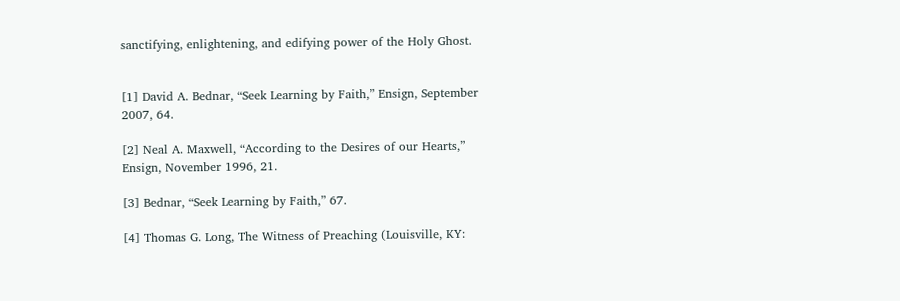sanctifying, enlightening, and edifying power of the Holy Ghost.


[1] David A. Bednar, “Seek Learning by Faith,” Ensign, September 2007, 64.

[2] Neal A. Maxwell, “According to the Desires of our Hearts,” Ensign, November 1996, 21.

[3] Bednar, “Seek Learning by Faith,” 67.

[4] Thomas G. Long, The Witness of Preaching (Louisville, KY: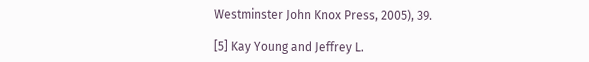Westminster John Knox Press, 2005), 39.

[5] Kay Young and Jeffrey L.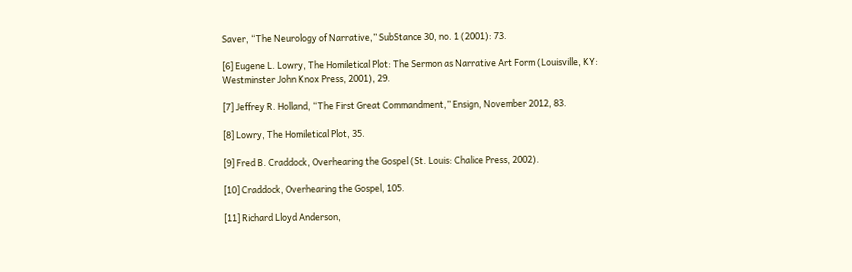Saver, “The Neurology of Narrative,” SubStance 30, no. 1 (2001): 73.

[6] Eugene L. Lowry, The Homiletical Plot: The Sermon as Narrative Art Form (Louisville, KY: Westminster John Knox Press, 2001), 29.

[7] Jeffrey R. Holland, “The First Great Commandment,” Ensign, November 2012, 83.

[8] Lowry, The Homiletical Plot, 35.

[9] Fred B. Craddock, Overhearing the Gospel (St. Louis: Chalice Press, 2002).

[10] Craddock, Overhearing the Gospel, 105.

[11] Richard Lloyd Anderson,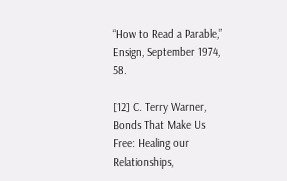“How to Read a Parable,” Ensign, September 1974, 58.

[12] C. Terry Warner, Bonds That Make Us Free: Healing our Relationships,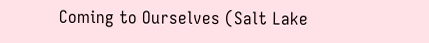Coming to Ourselves (Salt Lake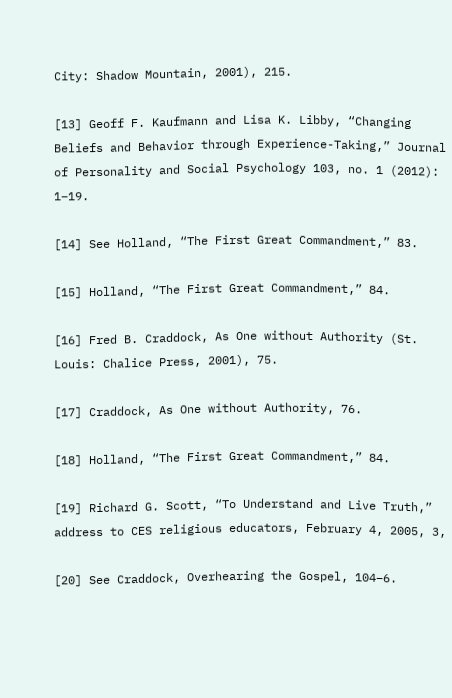City: Shadow Mountain, 2001), 215.

[13] Geoff F. Kaufmann and Lisa K. Libby, “Changing Beliefs and Behavior through Experience-Taking,” Journal of Personality and Social Psychology 103, no. 1 (2012): 1–19.

[14] See Holland, “The First Great Commandment,” 83.

[15] Holland, “The First Great Commandment,” 84.

[16] Fred B. Craddock, As One without Authority (St. Louis: Chalice Press, 2001), 75.

[17] Craddock, As One without Authority, 76.

[18] Holland, “The First Great Commandment,” 84.

[19] Richard G. Scott, “To Understand and Live Truth,” address to CES religious educators, February 4, 2005, 3,

[20] See Craddock, Overhearing the Gospel, 104–6.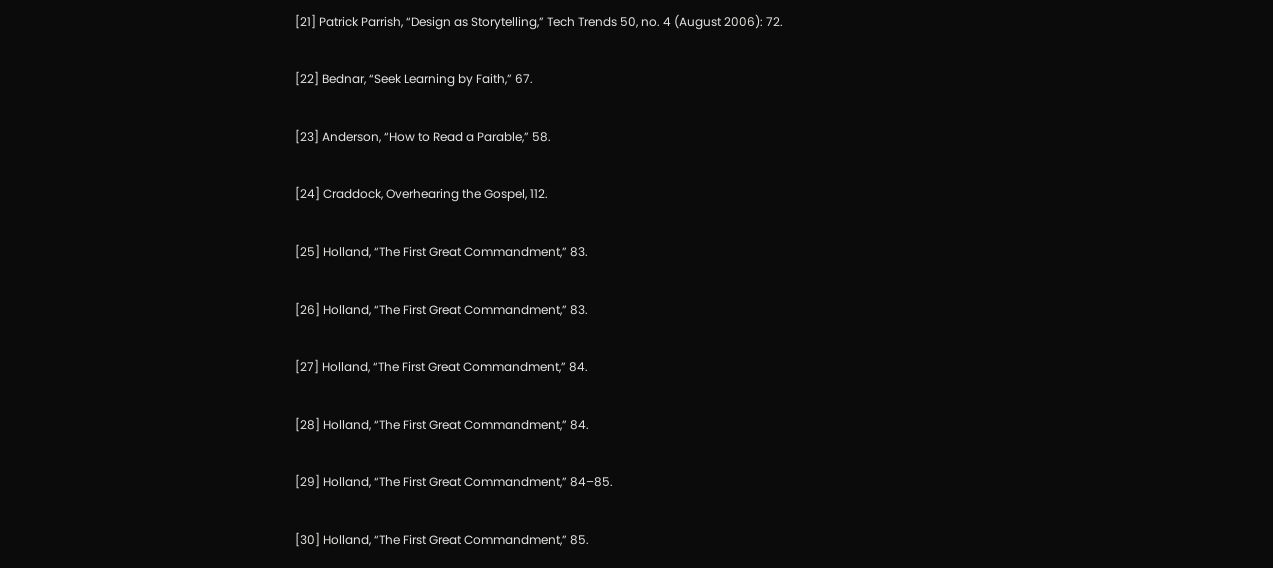[21] Patrick Parrish, “Design as Storytelling,” Tech Trends 50, no. 4 (August 2006): 72.

[22] Bednar, “Seek Learning by Faith,” 67.

[23] Anderson, “How to Read a Parable,” 58.

[24] Craddock, Overhearing the Gospel, 112.

[25] Holland, “The First Great Commandment,” 83.

[26] Holland, “The First Great Commandment,” 83.

[27] Holland, “The First Great Commandment,” 84.

[28] Holland, “The First Great Commandment,” 84.

[29] Holland, “The First Great Commandment,” 84–85.

[30] Holland, “The First Great Commandment,” 85.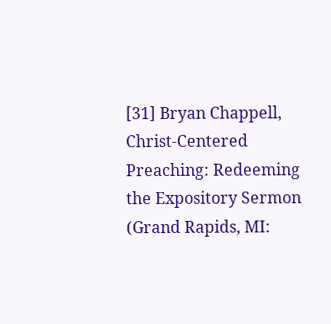[31] Bryan Chappell, Christ-Centered Preaching: Redeeming the Expository Sermon (Grand Rapids, MI: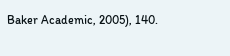Baker Academic, 2005), 140.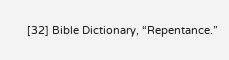[32] Bible Dictionary, “Repentance.”